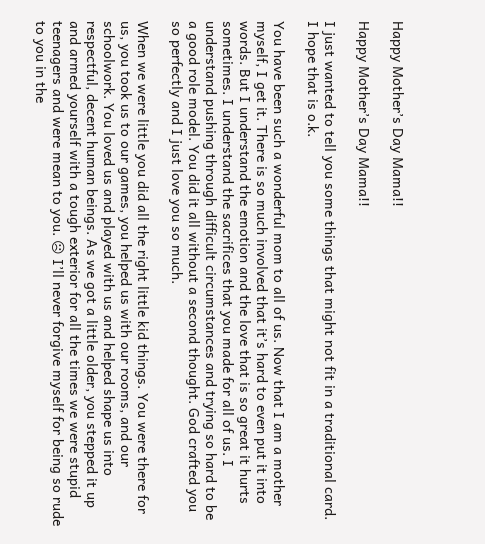Happy Mother’s Day Mama!!

Happy Mother’s Day Mama!!

I just wanted to tell you some things that might not fit in a traditional card. I hope that is o.k.

You have been such a wonderful mom to all of us. Now that I am a mother myself, I get it. There is so much involved that it’s hard to even put it into words. But I understand the emotion and the love that is so great it hurts sometimes. I understand the sacrifices that you made for all of us. I understand pushing through difficult circumstances and trying so hard to be a good role model. You did it all without a second thought. God crafted you so perfectly and I just love you so much.

When we were little you did all the right little kid things. You were there for us, you took us to our games, you helped us with our rooms, and our schoolwork. You loved us and played with us and helped shape us into respectful, decent human beings. As we got a little older, you stepped it up and armed yourself with a tough exterior for all the times we were stupid teenagers and were mean to you. ☹ I’ll never forgive myself for being so rude to you in the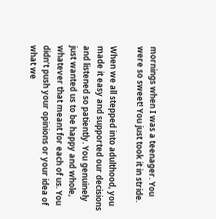mornings when I was a teenager. You were so sweet! You just took it in stride.

When we all stepped into adulthood, you made it easy and supported our decisions and listened so patiently. You genuinely just wanted us to be happy and whole, whatever that meant for each of us. You didn’t push your opinions or your idea of what we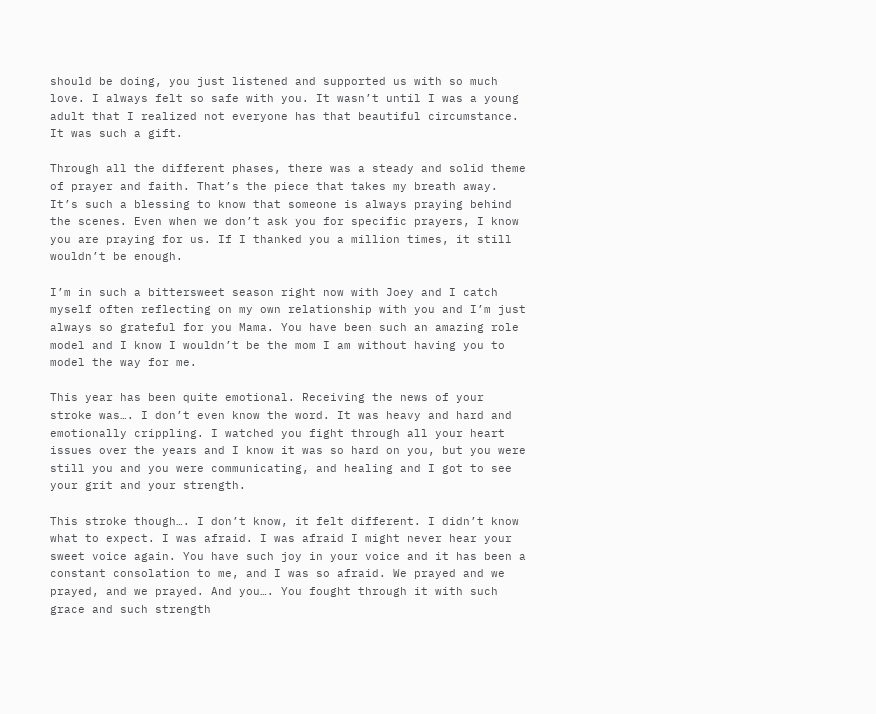should be doing, you just listened and supported us with so much love. I always felt so safe with you. It wasn’t until I was a young adult that I realized not everyone has that beautiful circumstance. It was such a gift.

Through all the different phases, there was a steady and solid theme of prayer and faith. That’s the piece that takes my breath away. It’s such a blessing to know that someone is always praying behind the scenes. Even when we don’t ask you for specific prayers, I know you are praying for us. If I thanked you a million times, it still wouldn’t be enough.

I’m in such a bittersweet season right now with Joey and I catch myself often reflecting on my own relationship with you and I’m just always so grateful for you Mama. You have been such an amazing role model and I know I wouldn’t be the mom I am without having you to model the way for me.

This year has been quite emotional. Receiving the news of your stroke was…. I don’t even know the word. It was heavy and hard and emotionally crippling. I watched you fight through all your heart issues over the years and I know it was so hard on you, but you were still you and you were communicating, and healing and I got to see your grit and your strength.

This stroke though…. I don’t know, it felt different. I didn’t know what to expect. I was afraid. I was afraid I might never hear your sweet voice again. You have such joy in your voice and it has been a constant consolation to me, and I was so afraid. We prayed and we prayed, and we prayed. And you…. You fought through it with such grace and such strength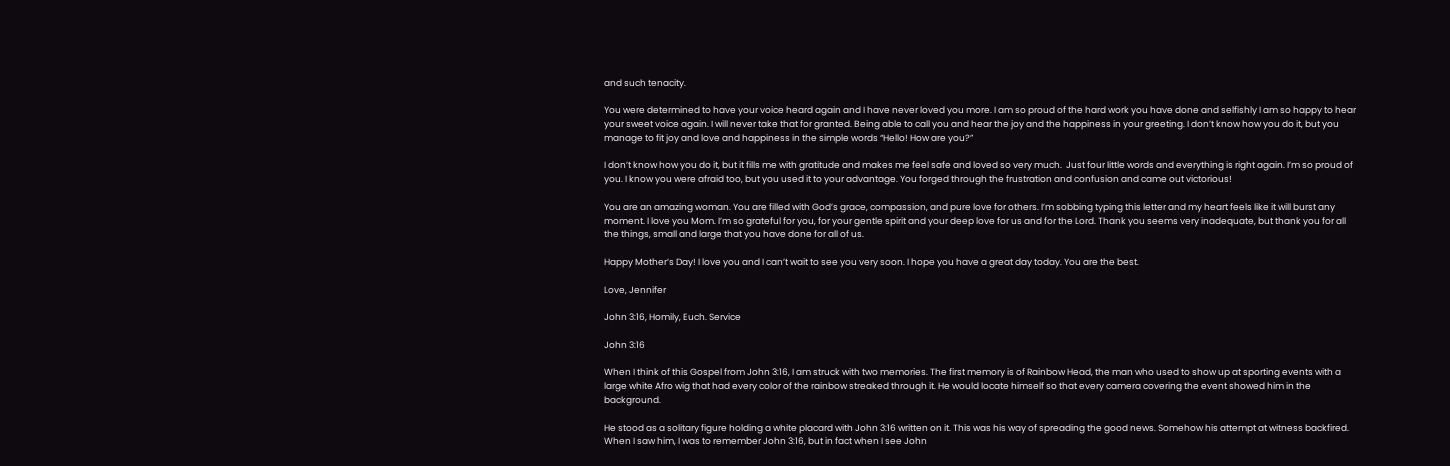and such tenacity.

You were determined to have your voice heard again and I have never loved you more. I am so proud of the hard work you have done and selfishly I am so happy to hear your sweet voice again. I will never take that for granted. Being able to call you and hear the joy and the happiness in your greeting. I don’t know how you do it, but you manage to fit joy and love and happiness in the simple words “Hello! How are you?”

I don’t know how you do it, but it fills me with gratitude and makes me feel safe and loved so very much.  Just four little words and everything is right again. I’m so proud of you. I know you were afraid too, but you used it to your advantage. You forged through the frustration and confusion and came out victorious!

You are an amazing woman. You are filled with God’s grace, compassion, and pure love for others. I’m sobbing typing this letter and my heart feels like it will burst any moment. I love you Mom. I’m so grateful for you, for your gentle spirit and your deep love for us and for the Lord. Thank you seems very inadequate, but thank you for all the things, small and large that you have done for all of us.

Happy Mother’s Day! I love you and I can’t wait to see you very soon. I hope you have a great day today. You are the best.

Love, Jennifer

John 3:16, Homily, Euch. Service

John 3:16

When I think of this Gospel from John 3:16, I am struck with two memories. The first memory is of Rainbow Head, the man who used to show up at sporting events with a large white Afro wig that had every color of the rainbow streaked through it. He would locate himself so that every camera covering the event showed him in the background.

He stood as a solitary figure holding a white placard with John 3:16 written on it. This was his way of spreading the good news. Somehow his attempt at witness backfired. When I saw him, I was to remember John 3:16, but in fact when I see John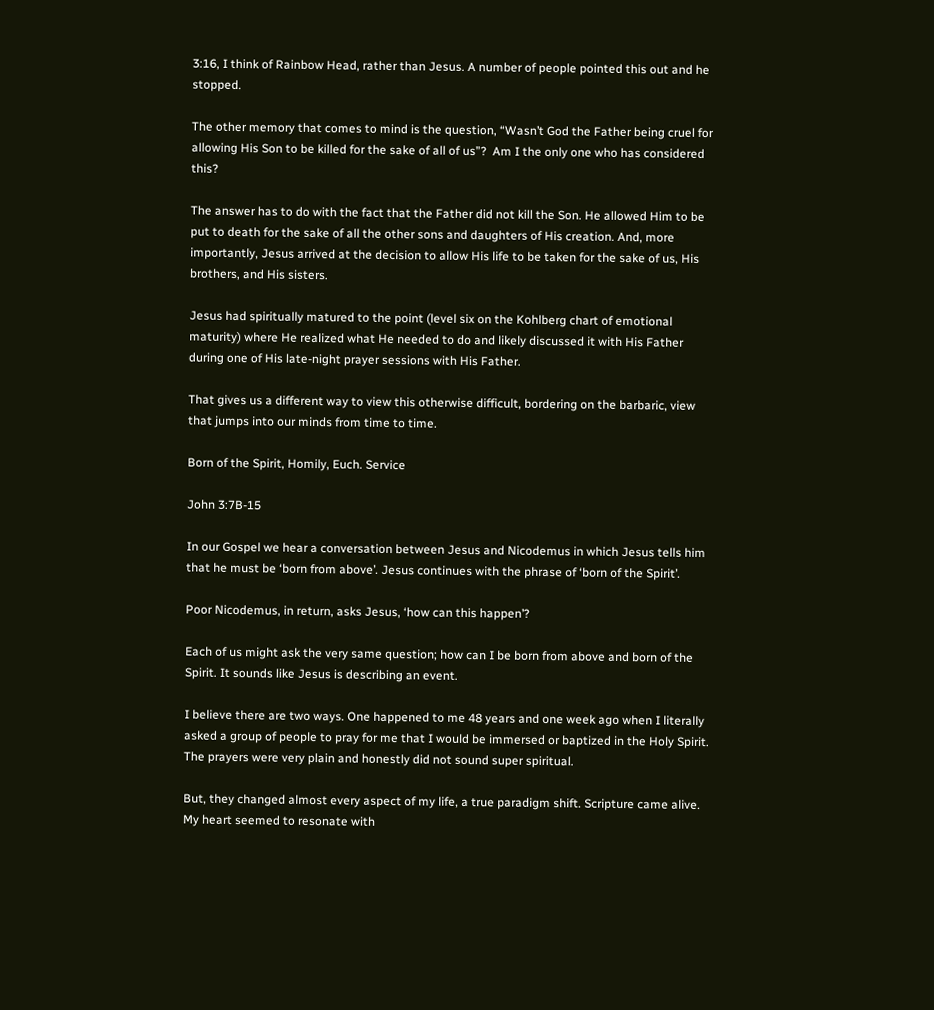3:16, I think of Rainbow Head, rather than Jesus. A number of people pointed this out and he stopped.

The other memory that comes to mind is the question, “Wasn’t God the Father being cruel for allowing His Son to be killed for the sake of all of us”?  Am I the only one who has considered this?

The answer has to do with the fact that the Father did not kill the Son. He allowed Him to be put to death for the sake of all the other sons and daughters of His creation. And, more importantly, Jesus arrived at the decision to allow His life to be taken for the sake of us, His brothers, and His sisters.

Jesus had spiritually matured to the point (level six on the Kohlberg chart of emotional maturity) where He realized what He needed to do and likely discussed it with His Father during one of His late-night prayer sessions with His Father.

That gives us a different way to view this otherwise difficult, bordering on the barbaric, view that jumps into our minds from time to time.

Born of the Spirit, Homily, Euch. Service

John 3:7B-15

In our Gospel we hear a conversation between Jesus and Nicodemus in which Jesus tells him that he must be ‘born from above’. Jesus continues with the phrase of ‘born of the Spirit’.

Poor Nicodemus, in return, asks Jesus, ‘how can this happen’?

Each of us might ask the very same question; how can I be born from above and born of the Spirit. It sounds like Jesus is describing an event.

I believe there are two ways. One happened to me 48 years and one week ago when I literally asked a group of people to pray for me that I would be immersed or baptized in the Holy Spirit. The prayers were very plain and honestly did not sound super spiritual.

But, they changed almost every aspect of my life, a true paradigm shift. Scripture came alive. My heart seemed to resonate with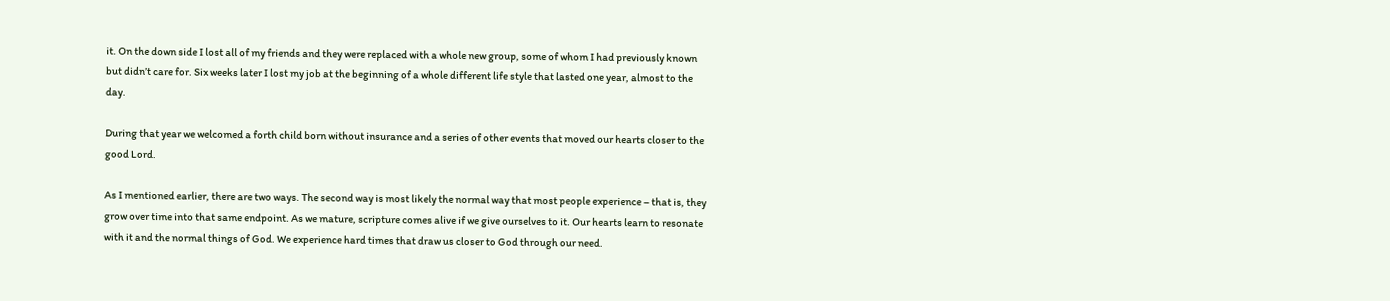it. On the down side I lost all of my friends and they were replaced with a whole new group, some of whom I had previously known but didn’t care for. Six weeks later I lost my job at the beginning of a whole different life style that lasted one year, almost to the day.

During that year we welcomed a forth child born without insurance and a series of other events that moved our hearts closer to the good Lord.

As I mentioned earlier, there are two ways. The second way is most likely the normal way that most people experience – that is, they grow over time into that same endpoint. As we mature, scripture comes alive if we give ourselves to it. Our hearts learn to resonate with it and the normal things of God. We experience hard times that draw us closer to God through our need.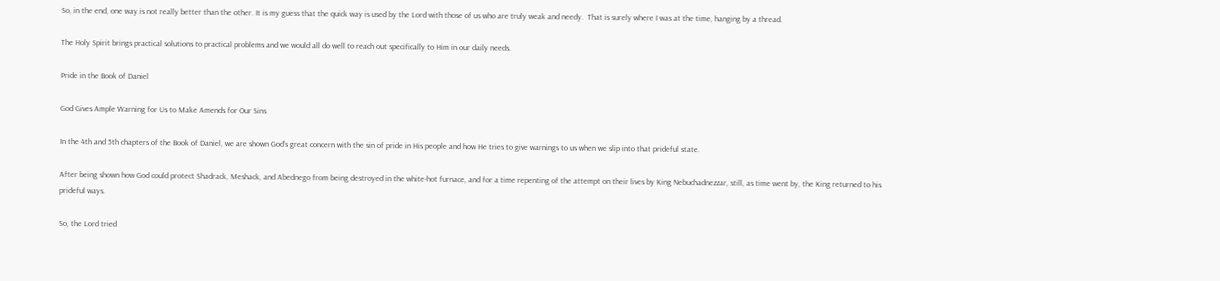So, in the end, one way is not really better than the other. It is my guess that the quick way is used by the Lord with those of us who are truly weak and needy.  That is surely where I was at the time, hanging by a thread.

The Holy Spirit brings practical solutions to practical problems and we would all do well to reach out specifically to Him in our daily needs.

Pride in the Book of Daniel

God Gives Ample Warning for Us to Make Amends for Our Sins

In the 4th and 5th chapters of the Book of Daniel, we are shown God’s great concern with the sin of pride in His people and how He tries to give warnings to us when we slip into that prideful state.

After being shown how God could protect Shadrack, Meshack, and Abednego from being destroyed in the white-hot furnace, and for a time repenting of the attempt on their lives by King Nebuchadnezzar, still, as time went by, the King returned to his prideful ways.

So, the Lord tried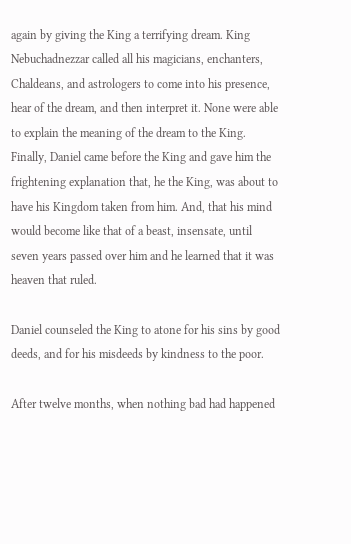again by giving the King a terrifying dream. King Nebuchadnezzar called all his magicians, enchanters, Chaldeans, and astrologers to come into his presence, hear of the dream, and then interpret it. None were able to explain the meaning of the dream to the King. Finally, Daniel came before the King and gave him the frightening explanation that, he the King, was about to have his Kingdom taken from him. And, that his mind would become like that of a beast, insensate, until seven years passed over him and he learned that it was heaven that ruled.

Daniel counseled the King to atone for his sins by good deeds, and for his misdeeds by kindness to the poor.

After twelve months, when nothing bad had happened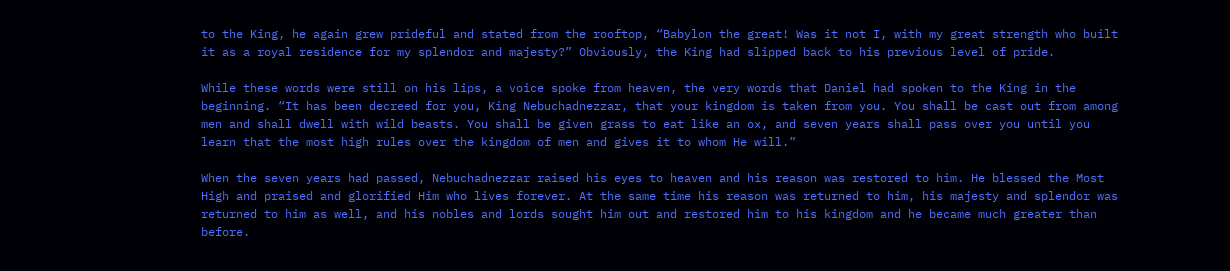to the King, he again grew prideful and stated from the rooftop, “Babylon the great! Was it not I, with my great strength who built it as a royal residence for my splendor and majesty?” Obviously, the King had slipped back to his previous level of pride.

While these words were still on his lips, a voice spoke from heaven, the very words that Daniel had spoken to the King in the beginning. “It has been decreed for you, King Nebuchadnezzar, that your kingdom is taken from you. You shall be cast out from among men and shall dwell with wild beasts. You shall be given grass to eat like an ox, and seven years shall pass over you until you learn that the most high rules over the kingdom of men and gives it to whom He will.”

When the seven years had passed, Nebuchadnezzar raised his eyes to heaven and his reason was restored to him. He blessed the Most High and praised and glorified Him who lives forever. At the same time his reason was returned to him, his majesty and splendor was returned to him as well, and his nobles and lords sought him out and restored him to his kingdom and he became much greater than before.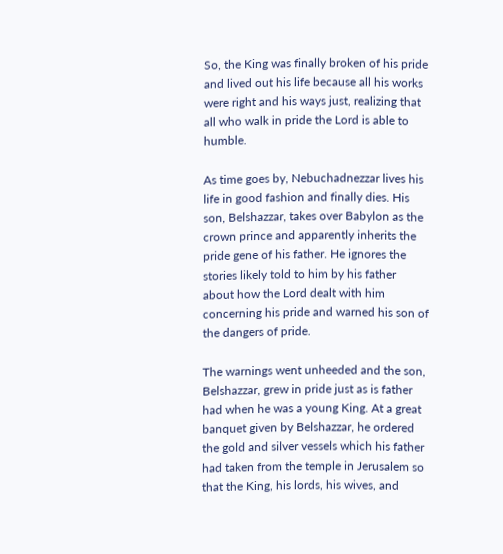So, the King was finally broken of his pride and lived out his life because all his works were right and his ways just, realizing that all who walk in pride the Lord is able to humble.

As time goes by, Nebuchadnezzar lives his life in good fashion and finally dies. His son, Belshazzar, takes over Babylon as the crown prince and apparently inherits the pride gene of his father. He ignores the stories likely told to him by his father about how the Lord dealt with him concerning his pride and warned his son of the dangers of pride.

The warnings went unheeded and the son, Belshazzar, grew in pride just as is father had when he was a young King. At a great banquet given by Belshazzar, he ordered the gold and silver vessels which his father had taken from the temple in Jerusalem so that the King, his lords, his wives, and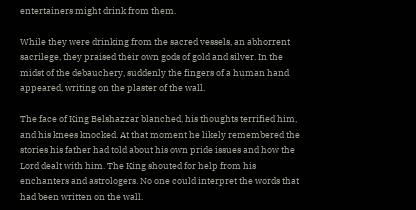entertainers might drink from them.

While they were drinking from the sacred vessels, an abhorrent sacrilege, they praised their own gods of gold and silver. In the midst of the debauchery, suddenly the fingers of a human hand appeared, writing on the plaster of the wall.

The face of King Belshazzar blanched, his thoughts terrified him, and his knees knocked. At that moment he likely remembered the stories his father had told about his own pride issues and how the Lord dealt with him. The King shouted for help from his enchanters and astrologers. No one could interpret the words that had been written on the wall.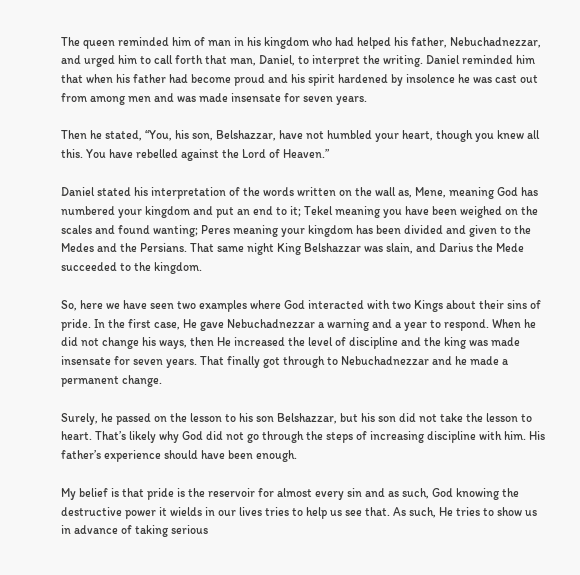The queen reminded him of man in his kingdom who had helped his father, Nebuchadnezzar, and urged him to call forth that man, Daniel, to interpret the writing. Daniel reminded him that when his father had become proud and his spirit hardened by insolence he was cast out from among men and was made insensate for seven years.

Then he stated, “You, his son, Belshazzar, have not humbled your heart, though you knew all this. You have rebelled against the Lord of Heaven.”

Daniel stated his interpretation of the words written on the wall as, Mene, meaning God has numbered your kingdom and put an end to it; Tekel meaning you have been weighed on the scales and found wanting; Peres meaning your kingdom has been divided and given to the Medes and the Persians. That same night King Belshazzar was slain, and Darius the Mede succeeded to the kingdom.

So, here we have seen two examples where God interacted with two Kings about their sins of pride. In the first case, He gave Nebuchadnezzar a warning and a year to respond. When he did not change his ways, then He increased the level of discipline and the king was made insensate for seven years. That finally got through to Nebuchadnezzar and he made a permanent change.

Surely, he passed on the lesson to his son Belshazzar, but his son did not take the lesson to heart. That’s likely why God did not go through the steps of increasing discipline with him. His father’s experience should have been enough.

My belief is that pride is the reservoir for almost every sin and as such, God knowing the destructive power it wields in our lives tries to help us see that. As such, He tries to show us in advance of taking serious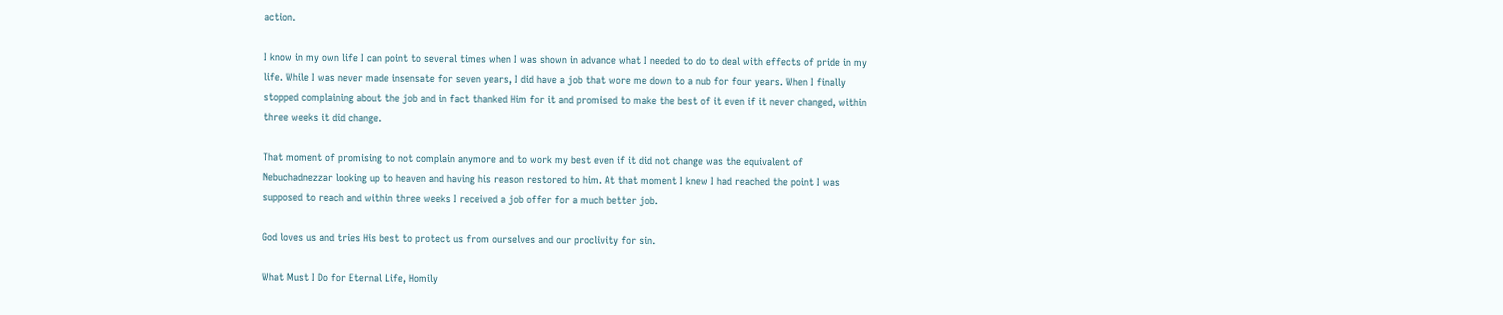action.

I know in my own life I can point to several times when I was shown in advance what I needed to do to deal with effects of pride in my life. While I was never made insensate for seven years, I did have a job that wore me down to a nub for four years. When I finally stopped complaining about the job and in fact thanked Him for it and promised to make the best of it even if it never changed, within three weeks it did change.

That moment of promising to not complain anymore and to work my best even if it did not change was the equivalent of Nebuchadnezzar looking up to heaven and having his reason restored to him. At that moment I knew I had reached the point I was supposed to reach and within three weeks I received a job offer for a much better job.

God loves us and tries His best to protect us from ourselves and our proclivity for sin.

What Must I Do for Eternal Life, Homily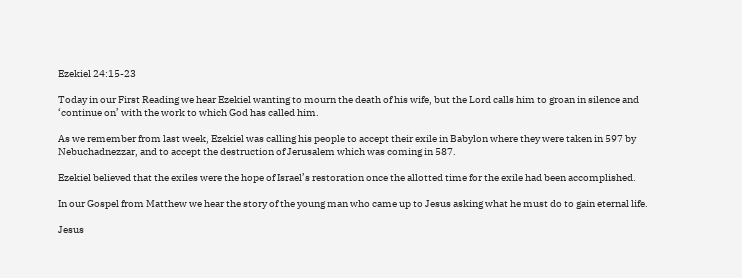Ezekiel 24:15-23

Today in our First Reading we hear Ezekiel wanting to mourn the death of his wife, but the Lord calls him to groan in silence and ‘continue on’ with the work to which God has called him.

As we remember from last week, Ezekiel was calling his people to accept their exile in Babylon where they were taken in 597 by Nebuchadnezzar, and to accept the destruction of Jerusalem which was coming in 587.

Ezekiel believed that the exiles were the hope of Israel’s restoration once the allotted time for the exile had been accomplished.

In our Gospel from Matthew we hear the story of the young man who came up to Jesus asking what he must do to gain eternal life.

Jesus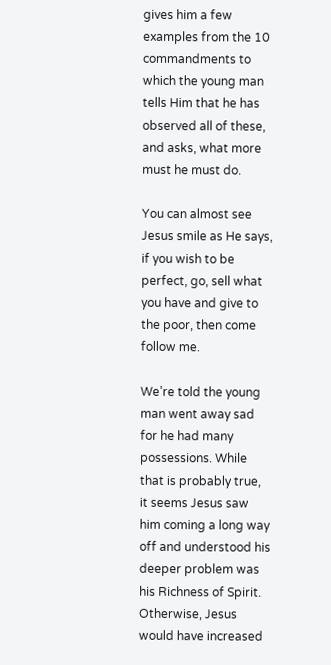gives him a few examples from the 10 commandments to which the young man tells Him that he has observed all of these, and asks, what more must he must do.

You can almost see Jesus smile as He says, if you wish to be perfect, go, sell what you have and give to the poor, then come follow me.

We’re told the young man went away sad for he had many possessions. While that is probably true, it seems Jesus saw him coming a long way off and understood his deeper problem was his Richness of Spirit. Otherwise, Jesus would have increased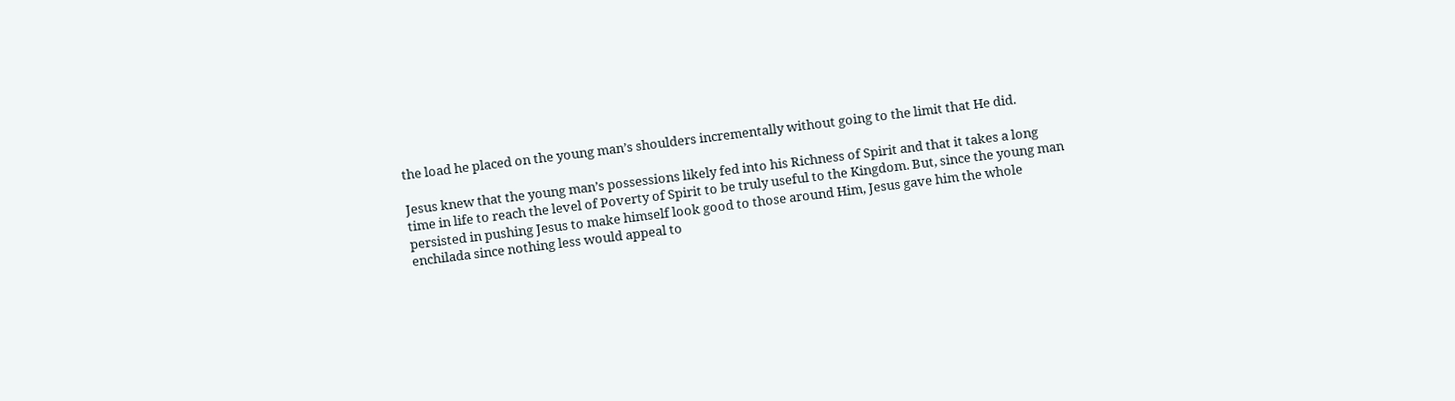the load he placed on the young man’s shoulders incrementally without going to the limit that He did.

Jesus knew that the young man’s possessions likely fed into his Richness of Spirit and that it takes a long time in life to reach the level of Poverty of Spirit to be truly useful to the Kingdom. But, since the young man persisted in pushing Jesus to make himself look good to those around Him, Jesus gave him the whole enchilada since nothing less would appeal to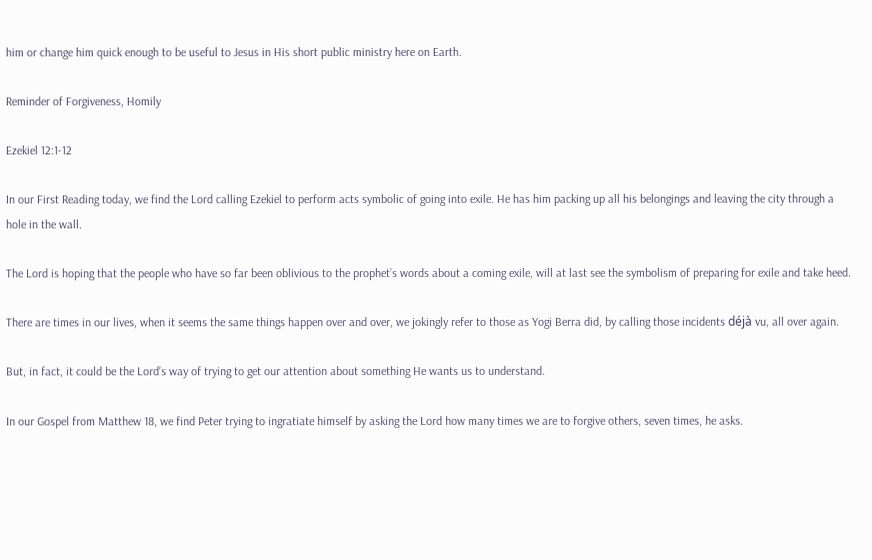him or change him quick enough to be useful to Jesus in His short public ministry here on Earth.

Reminder of Forgiveness, Homily

Ezekiel 12:1-12

In our First Reading today, we find the Lord calling Ezekiel to perform acts symbolic of going into exile. He has him packing up all his belongings and leaving the city through a hole in the wall.

The Lord is hoping that the people who have so far been oblivious to the prophet’s words about a coming exile, will at last see the symbolism of preparing for exile and take heed.

There are times in our lives, when it seems the same things happen over and over, we jokingly refer to those as Yogi Berra did, by calling those incidents déjà vu, all over again.

But, in fact, it could be the Lord’s way of trying to get our attention about something He wants us to understand.

In our Gospel from Matthew 18, we find Peter trying to ingratiate himself by asking the Lord how many times we are to forgive others, seven times, he asks.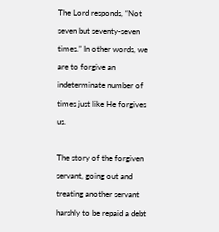The Lord responds, “Not seven but seventy-seven times.” In other words, we are to forgive an indeterminate number of times just like He forgives us.

The story of the forgiven servant, going out and treating another servant harshly to be repaid a debt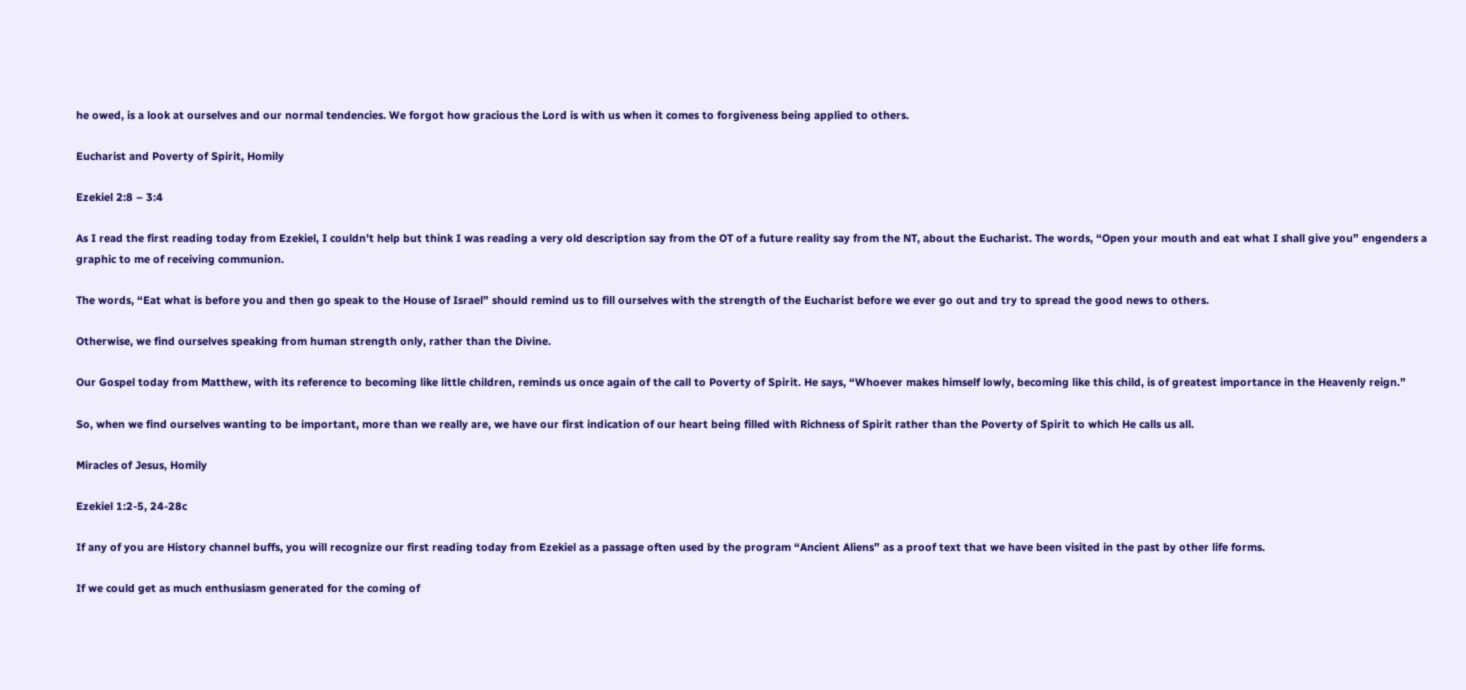he owed, is a look at ourselves and our normal tendencies. We forgot how gracious the Lord is with us when it comes to forgiveness being applied to others.

Eucharist and Poverty of Spirit, Homily

Ezekiel 2:8 – 3:4

As I read the first reading today from Ezekiel, I couldn’t help but think I was reading a very old description say from the OT of a future reality say from the NT, about the Eucharist. The words, “Open your mouth and eat what I shall give you” engenders a graphic to me of receiving communion.

The words, “Eat what is before you and then go speak to the House of Israel” should remind us to fill ourselves with the strength of the Eucharist before we ever go out and try to spread the good news to others.

Otherwise, we find ourselves speaking from human strength only, rather than the Divine.

Our Gospel today from Matthew, with its reference to becoming like little children, reminds us once again of the call to Poverty of Spirit. He says, “Whoever makes himself lowly, becoming like this child, is of greatest importance in the Heavenly reign.”

So, when we find ourselves wanting to be important, more than we really are, we have our first indication of our heart being filled with Richness of Spirit rather than the Poverty of Spirit to which He calls us all.

Miracles of Jesus, Homily

Ezekiel 1:2-5, 24-28c

If any of you are History channel buffs, you will recognize our first reading today from Ezekiel as a passage often used by the program “Ancient Aliens” as a proof text that we have been visited in the past by other life forms.

If we could get as much enthusiasm generated for the coming of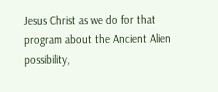Jesus Christ as we do for that program about the Ancient Alien possibility,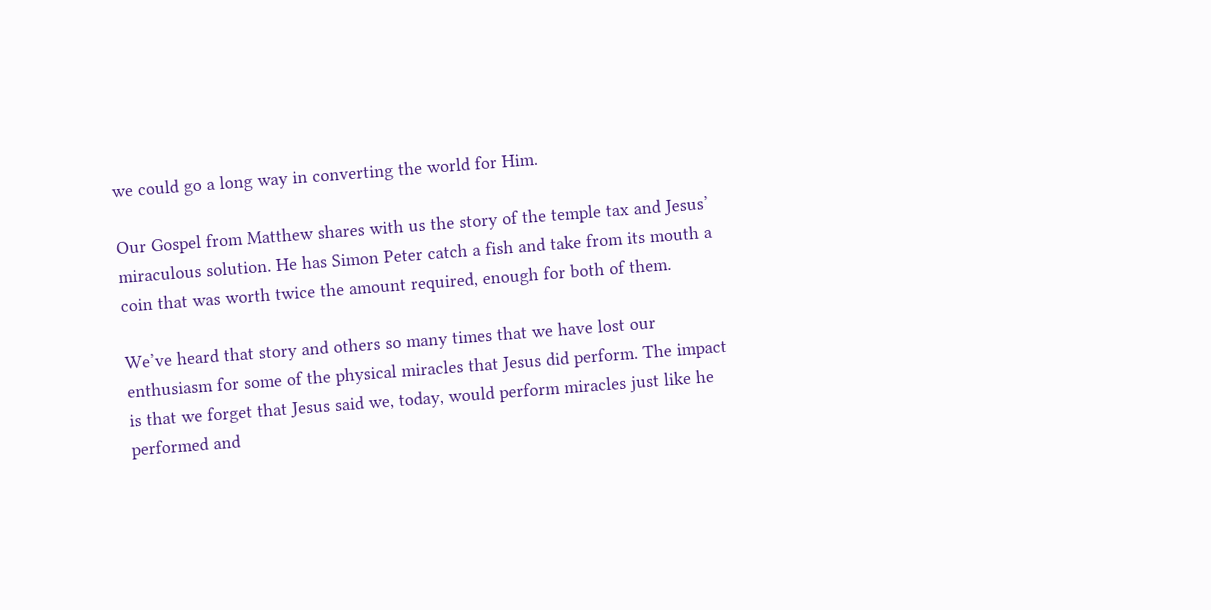we could go a long way in converting the world for Him.

Our Gospel from Matthew shares with us the story of the temple tax and Jesus’ miraculous solution. He has Simon Peter catch a fish and take from its mouth a coin that was worth twice the amount required, enough for both of them.

We’ve heard that story and others so many times that we have lost our enthusiasm for some of the physical miracles that Jesus did perform. The impact is that we forget that Jesus said we, today, would perform miracles just like he performed and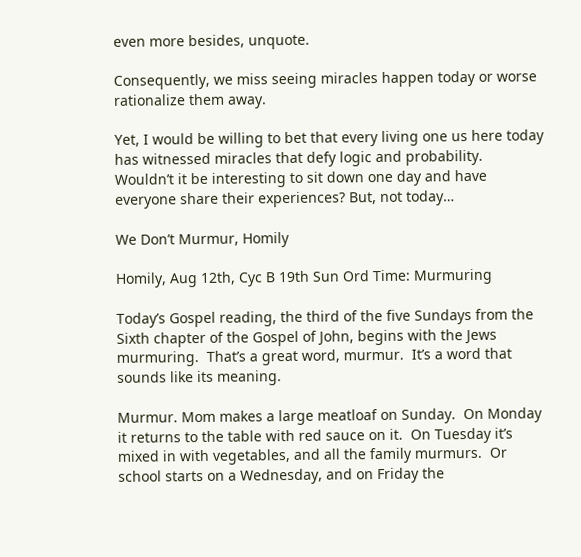even more besides, unquote.

Consequently, we miss seeing miracles happen today or worse rationalize them away.

Yet, I would be willing to bet that every living one us here today has witnessed miracles that defy logic and probability. Wouldn’t it be interesting to sit down one day and have everyone share their experiences? But, not today…

We Don’t Murmur, Homily

Homily, Aug 12th, Cyc B 19th Sun Ord Time: Murmuring

Today’s Gospel reading, the third of the five Sundays from the Sixth chapter of the Gospel of John, begins with the Jews murmuring.  That’s a great word, murmur.  It’s a word that sounds like its meaning.

Murmur. Mom makes a large meatloaf on Sunday.  On Monday it returns to the table with red sauce on it.  On Tuesday it’s mixed in with vegetables, and all the family murmurs.  Or school starts on a Wednesday, and on Friday the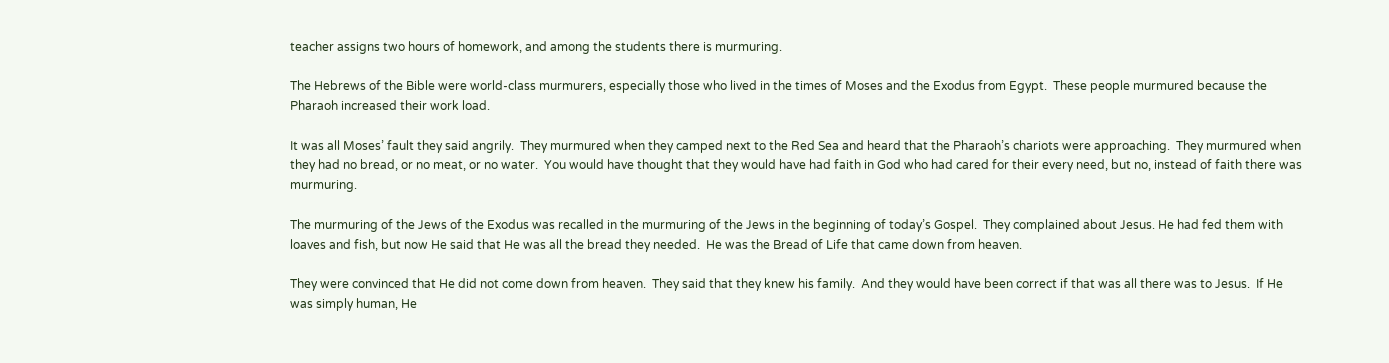teacher assigns two hours of homework, and among the students there is murmuring.

The Hebrews of the Bible were world-class murmurers, especially those who lived in the times of Moses and the Exodus from Egypt.  These people murmured because the Pharaoh increased their work load.

It was all Moses’ fault they said angrily.  They murmured when they camped next to the Red Sea and heard that the Pharaoh’s chariots were approaching.  They murmured when they had no bread, or no meat, or no water.  You would have thought that they would have had faith in God who had cared for their every need, but no, instead of faith there was murmuring.

The murmuring of the Jews of the Exodus was recalled in the murmuring of the Jews in the beginning of today’s Gospel.  They complained about Jesus. He had fed them with loaves and fish, but now He said that He was all the bread they needed.  He was the Bread of Life that came down from heaven.

They were convinced that He did not come down from heaven.  They said that they knew his family.  And they would have been correct if that was all there was to Jesus.  If He was simply human, He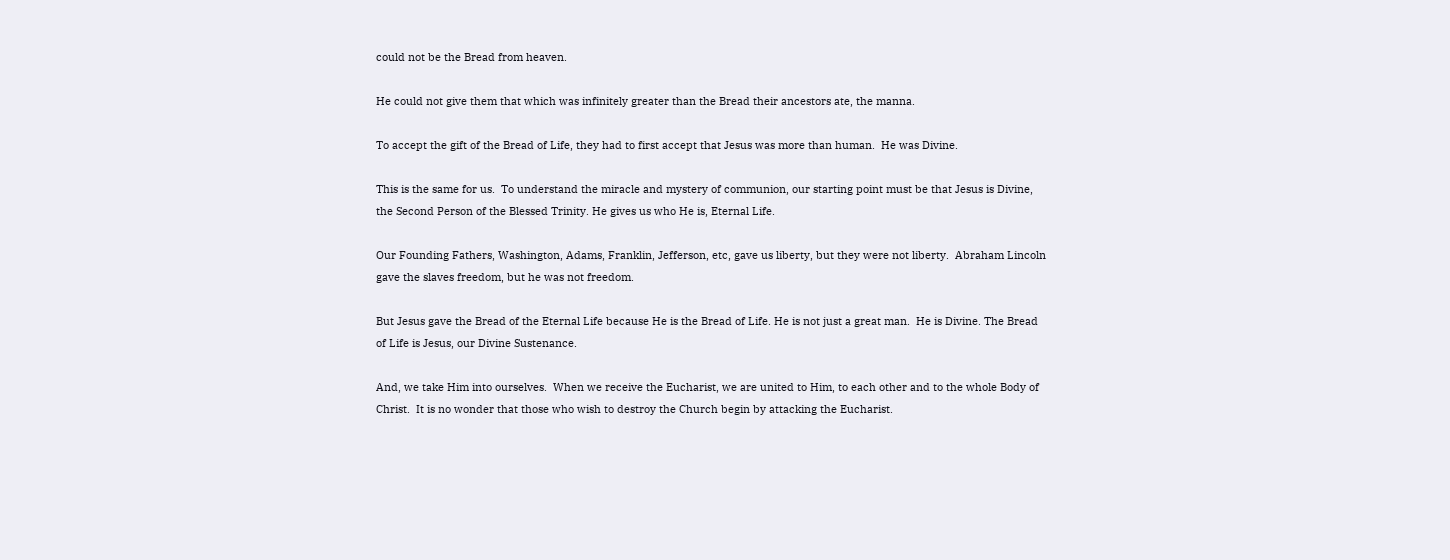could not be the Bread from heaven.

He could not give them that which was infinitely greater than the Bread their ancestors ate, the manna.

To accept the gift of the Bread of Life, they had to first accept that Jesus was more than human.  He was Divine.

This is the same for us.  To understand the miracle and mystery of communion, our starting point must be that Jesus is Divine, the Second Person of the Blessed Trinity. He gives us who He is, Eternal Life.

Our Founding Fathers, Washington, Adams, Franklin, Jefferson, etc, gave us liberty, but they were not liberty.  Abraham Lincoln gave the slaves freedom, but he was not freedom.

But Jesus gave the Bread of the Eternal Life because He is the Bread of Life. He is not just a great man.  He is Divine. The Bread of Life is Jesus, our Divine Sustenance.

And, we take Him into ourselves.  When we receive the Eucharist, we are united to Him, to each other and to the whole Body of Christ.  It is no wonder that those who wish to destroy the Church begin by attacking the Eucharist.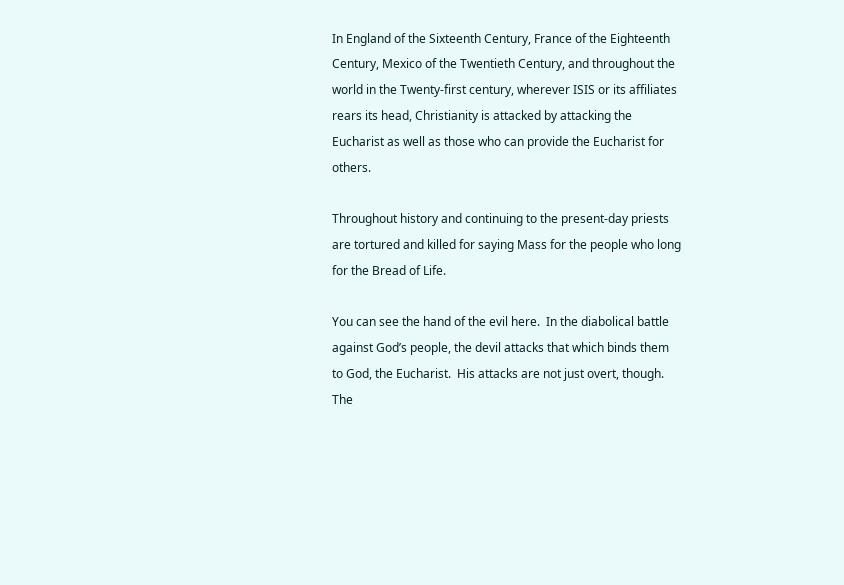In England of the Sixteenth Century, France of the Eighteenth Century, Mexico of the Twentieth Century, and throughout the world in the Twenty-first century, wherever ISIS or its affiliates rears its head, Christianity is attacked by attacking the Eucharist as well as those who can provide the Eucharist for others.

Throughout history and continuing to the present-day priests are tortured and killed for saying Mass for the people who long for the Bread of Life.

You can see the hand of the evil here.  In the diabolical battle against God’s people, the devil attacks that which binds them to God, the Eucharist.  His attacks are not just overt, though. The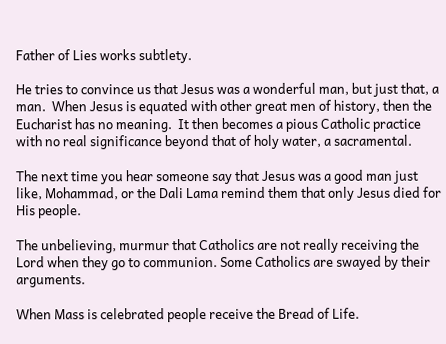Father of Lies works subtlety.

He tries to convince us that Jesus was a wonderful man, but just that, a man.  When Jesus is equated with other great men of history, then the Eucharist has no meaning.  It then becomes a pious Catholic practice with no real significance beyond that of holy water, a sacramental.

The next time you hear someone say that Jesus was a good man just like, Mohammad, or the Dali Lama remind them that only Jesus died for His people.

The unbelieving, murmur that Catholics are not really receiving the Lord when they go to communion. Some Catholics are swayed by their arguments.

When Mass is celebrated people receive the Bread of Life.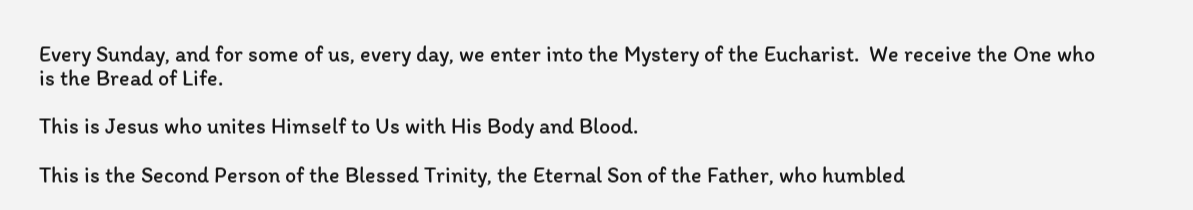Every Sunday, and for some of us, every day, we enter into the Mystery of the Eucharist.  We receive the One who is the Bread of Life.

This is Jesus who unites Himself to Us with His Body and Blood.

This is the Second Person of the Blessed Trinity, the Eternal Son of the Father, who humbled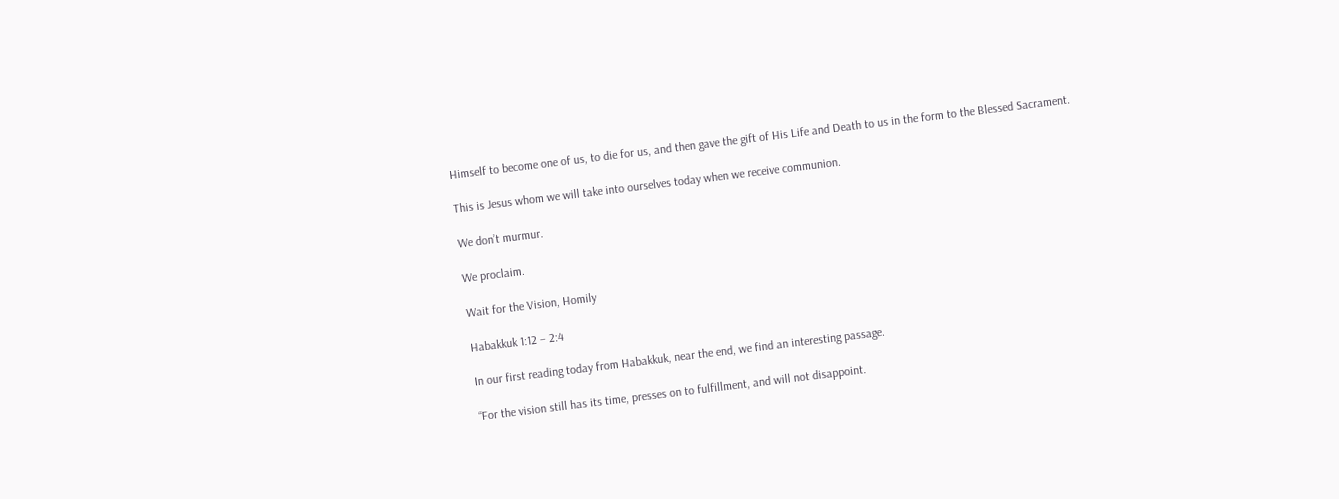Himself to become one of us, to die for us, and then gave the gift of His Life and Death to us in the form to the Blessed Sacrament.

This is Jesus whom we will take into ourselves today when we receive communion.

We don’t murmur.

We proclaim.

Wait for the Vision, Homily

Habakkuk 1:12 – 2:4

In our first reading today from Habakkuk, near the end, we find an interesting passage.

“For the vision still has its time, presses on to fulfillment, and will not disappoint.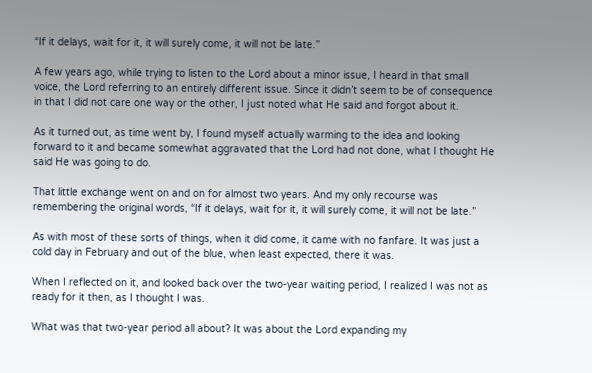“If it delays, wait for it, it will surely come, it will not be late.”

A few years ago, while trying to listen to the Lord about a minor issue, I heard in that small voice, the Lord referring to an entirely different issue. Since it didn’t seem to be of consequence in that I did not care one way or the other, I just noted what He said and forgot about it.

As it turned out, as time went by, I found myself actually warming to the idea and looking forward to it and became somewhat aggravated that the Lord had not done, what I thought He said He was going to do.

That little exchange went on and on for almost two years. And my only recourse was remembering the original words, “If it delays, wait for it, it will surely come, it will not be late.”

As with most of these sorts of things, when it did come, it came with no fanfare. It was just a cold day in February and out of the blue, when least expected, there it was.

When I reflected on it, and looked back over the two-year waiting period, I realized I was not as ready for it then, as I thought I was.

What was that two-year period all about? It was about the Lord expanding my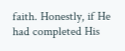faith. Honestly, if He had completed His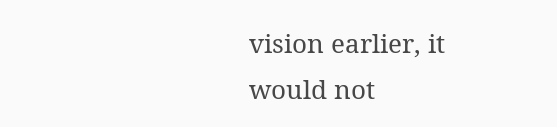vision earlier, it would not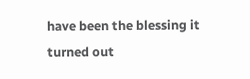have been the blessing it turned out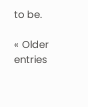to be.

« Older entries